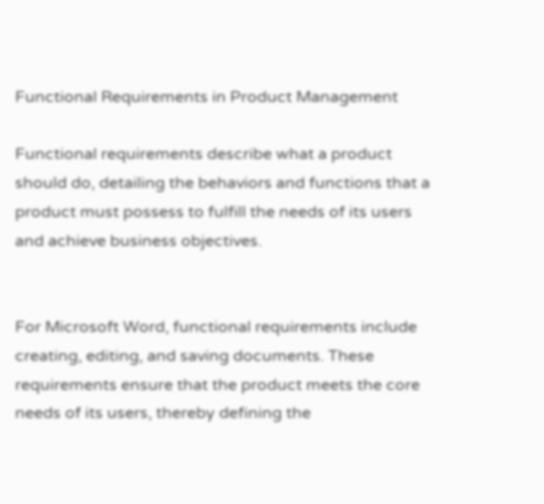Functional Requirements in Product Management

Functional requirements describe what a product should do, detailing the behaviors and functions that a product must possess to fulfill the needs of its users and achieve business objectives.


For Microsoft Word, functional requirements include creating, editing, and saving documents. These requirements ensure that the product meets the core needs of its users, thereby defining the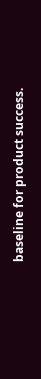baseline for product success.